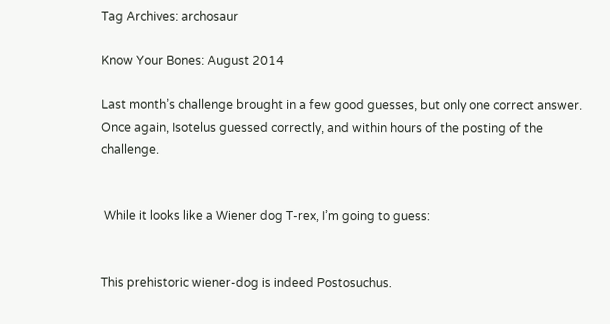Tag Archives: archosaur

Know Your Bones: August 2014

Last month’s challenge brought in a few good guesses, but only one correct answer. Once again, Isotelus guessed correctly, and within hours of the posting of the challenge.


 While it looks like a Wiener dog T-rex, I’m going to guess:


This prehistoric wiener-dog is indeed Postosuchus.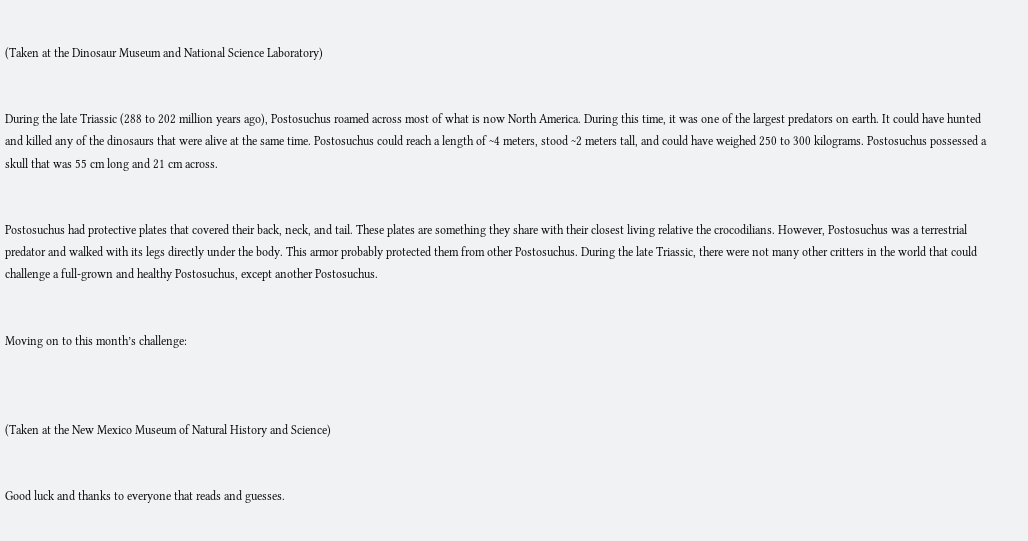(Taken at the Dinosaur Museum and National Science Laboratory)


During the late Triassic (288 to 202 million years ago), Postosuchus roamed across most of what is now North America. During this time, it was one of the largest predators on earth. It could have hunted and killed any of the dinosaurs that were alive at the same time. Postosuchus could reach a length of ~4 meters, stood ~2 meters tall, and could have weighed 250 to 300 kilograms. Postosuchus possessed a skull that was 55 cm long and 21 cm across.


Postosuchus had protective plates that covered their back, neck, and tail. These plates are something they share with their closest living relative the crocodilians. However, Postosuchus was a terrestrial predator and walked with its legs directly under the body. This armor probably protected them from other Postosuchus. During the late Triassic, there were not many other critters in the world that could challenge a full-grown and healthy Postosuchus, except another Postosuchus.


Moving on to this month’s challenge:



(Taken at the New Mexico Museum of Natural History and Science)


Good luck and thanks to everyone that reads and guesses.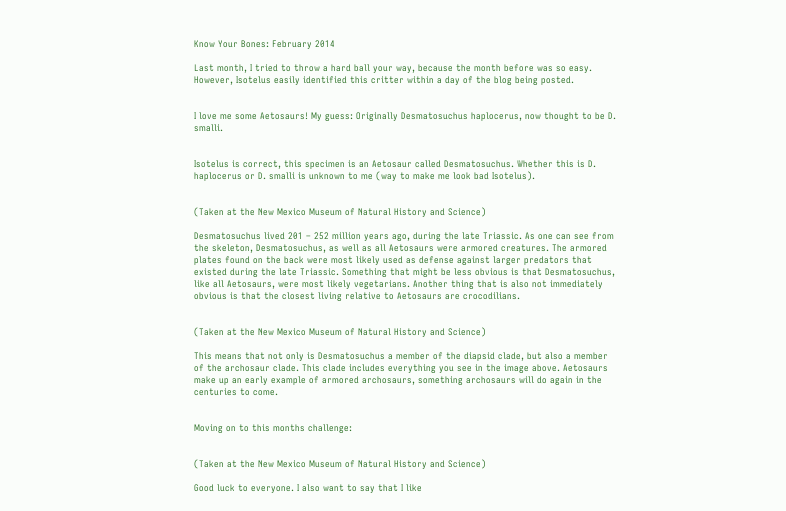Know Your Bones: February 2014

Last month, I tried to throw a hard ball your way, because the month before was so easy. However, Isotelus easily identified this critter within a day of the blog being posted.


I love me some Aetosaurs! My guess: Originally Desmatosuchus haplocerus, now thought to be D. smalli.


Isotelus is correct, this specimen is an Aetosaur called Desmatosuchus. Whether this is D. haplocerus or D. smalli is unknown to me (way to make me look bad Isotelus).


(Taken at the New Mexico Museum of Natural History and Science)

Desmatosuchus lived 201 – 252 million years ago, during the late Triassic. As one can see from the skeleton, Desmatosuchus, as well as all Aetosaurs were armored creatures. The armored plates found on the back were most likely used as defense against larger predators that existed during the late Triassic. Something that might be less obvious is that Desmatosuchus, like all Aetosaurs, were most likely vegetarians. Another thing that is also not immediately obvious is that the closest living relative to Aetosaurs are crocodilians.


(Taken at the New Mexico Museum of Natural History and Science)

This means that not only is Desmatosuchus a member of the diapsid clade, but also a member of the archosaur clade. This clade includes everything you see in the image above. Aetosaurs make up an early example of armored archosaurs, something archosaurs will do again in the centuries to come.


Moving on to this months challenge:


(Taken at the New Mexico Museum of Natural History and Science)

Good luck to everyone. I also want to say that I like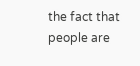the fact that people are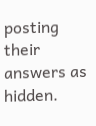posting their answers as hidden.